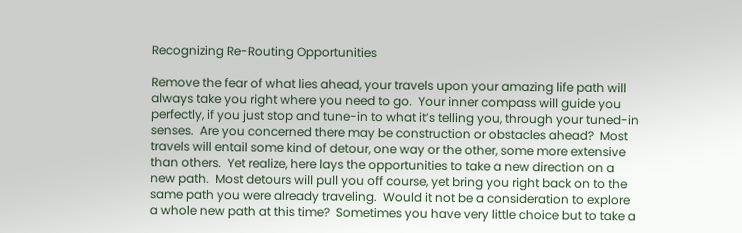Recognizing Re-Routing Opportunities

Remove the fear of what lies ahead, your travels upon your amazing life path will always take you right where you need to go.  Your inner compass will guide you perfectly, if you just stop and tune-in to what it’s telling you, through your tuned-in senses.  Are you concerned there may be construction or obstacles ahead?  Most travels will entail some kind of detour, one way or the other, some more extensive than others.  Yet realize, here lays the opportunities to take a new direction on a new path.  Most detours will pull you off course, yet bring you right back on to the same path you were already traveling.  Would it not be a consideration to explore a whole new path at this time?  Sometimes you have very little choice but to take a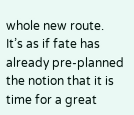whole new route.  It’s as if fate has already pre-planned the notion that it is time for a great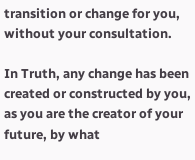transition or change for you, without your consultation.

In Truth, any change has been created or constructed by you, as you are the creator of your future, by what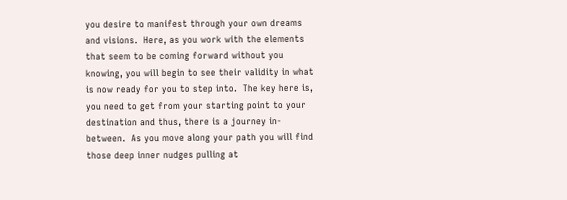you desire to manifest through your own dreams and visions.  Here, as you work with the elements that seem to be coming forward without you knowing, you will begin to see their validity in what is now ready for you to step into.  The key here is, you need to get from your starting point to your destination and thus, there is a journey in-between.  As you move along your path you will find those deep inner nudges pulling at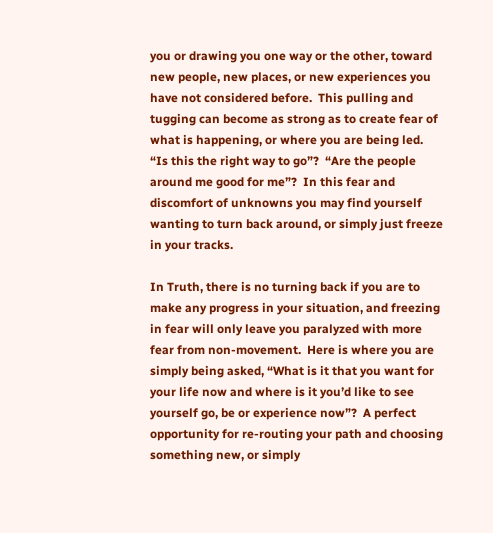you or drawing you one way or the other, toward new people, new places, or new experiences you have not considered before.  This pulling and tugging can become as strong as to create fear of what is happening, or where you are being led.  “Is this the right way to go”?  “Are the people around me good for me”?  In this fear and discomfort of unknowns you may find yourself wanting to turn back around, or simply just freeze in your tracks.

In Truth, there is no turning back if you are to make any progress in your situation, and freezing in fear will only leave you paralyzed with more fear from non-movement.  Here is where you are simply being asked, “What is it that you want for your life now and where is it you’d like to see yourself go, be or experience now”?  A perfect opportunity for re-routing your path and choosing something new, or simply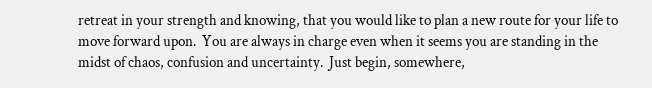retreat in your strength and knowing, that you would like to plan a new route for your life to move forward upon.  You are always in charge even when it seems you are standing in the midst of chaos, confusion and uncertainty.  Just begin, somewhere,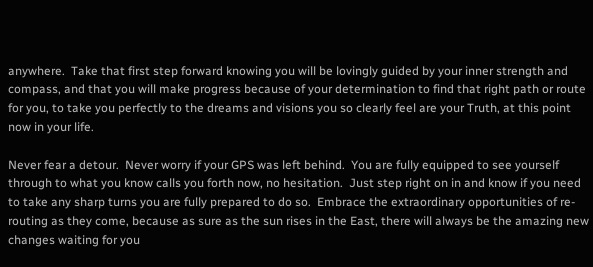anywhere.  Take that first step forward knowing you will be lovingly guided by your inner strength and compass, and that you will make progress because of your determination to find that right path or route for you, to take you perfectly to the dreams and visions you so clearly feel are your Truth, at this point now in your life.

Never fear a detour.  Never worry if your GPS was left behind.  You are fully equipped to see yourself through to what you know calls you forth now, no hesitation.  Just step right on in and know if you need to take any sharp turns you are fully prepared to do so.  Embrace the extraordinary opportunities of re-routing as they come, because as sure as the sun rises in the East, there will always be the amazing new changes waiting for you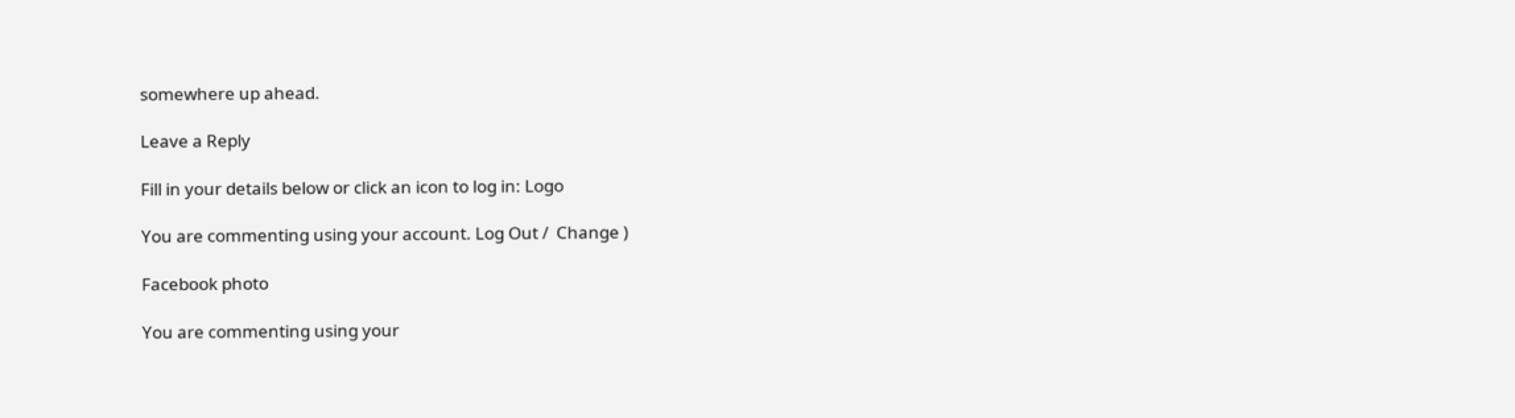somewhere up ahead.

Leave a Reply

Fill in your details below or click an icon to log in: Logo

You are commenting using your account. Log Out /  Change )

Facebook photo

You are commenting using your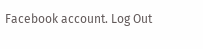Facebook account. Log Out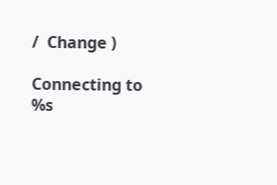/  Change )

Connecting to %s